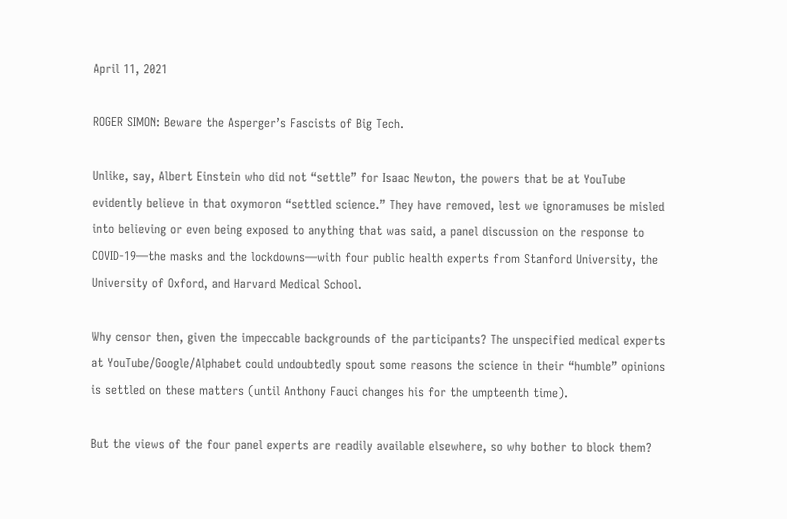April 11, 2021

ROGER SIMON: Beware the Asperger’s Fascists of Big Tech.

Unlike, say, Albert Einstein who did not “settle” for Isaac Newton, the powers that be at YouTube evidently believe in that oxymoron “settled science.” They have removed, lest we ignoramuses be misled into believing or even being exposed to anything that was said, a panel discussion on the response to COVID-19—the masks and the lockdowns—with four public health experts from Stanford University, the University of Oxford, and Harvard Medical School.

Why censor then, given the impeccable backgrounds of the participants? The unspecified medical experts at YouTube/Google/Alphabet could undoubtedly spout some reasons the science in their “humble” opinions is settled on these matters (until Anthony Fauci changes his for the umpteenth time).

But the views of the four panel experts are readily available elsewhere, so why bother to block them?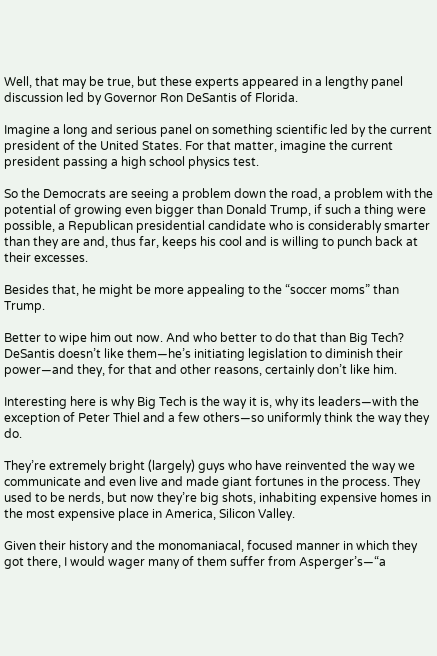Well, that may be true, but these experts appeared in a lengthy panel discussion led by Governor Ron DeSantis of Florida.

Imagine a long and serious panel on something scientific led by the current president of the United States. For that matter, imagine the current president passing a high school physics test.

So the Democrats are seeing a problem down the road, a problem with the potential of growing even bigger than Donald Trump, if such a thing were possible, a Republican presidential candidate who is considerably smarter than they are and, thus far, keeps his cool and is willing to punch back at their excesses.

Besides that, he might be more appealing to the “soccer moms” than Trump.

Better to wipe him out now. And who better to do that than Big Tech? DeSantis doesn’t like them—he’s initiating legislation to diminish their power—and they, for that and other reasons, certainly don’t like him.

Interesting here is why Big Tech is the way it is, why its leaders—with the exception of Peter Thiel and a few others—so uniformly think the way they do.

They’re extremely bright (largely) guys who have reinvented the way we communicate and even live and made giant fortunes in the process. They used to be nerds, but now they’re big shots, inhabiting expensive homes in the most expensive place in America, Silicon Valley.

Given their history and the monomaniacal, focused manner in which they got there, I would wager many of them suffer from Asperger’s—“a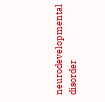neurodevelopmental disorder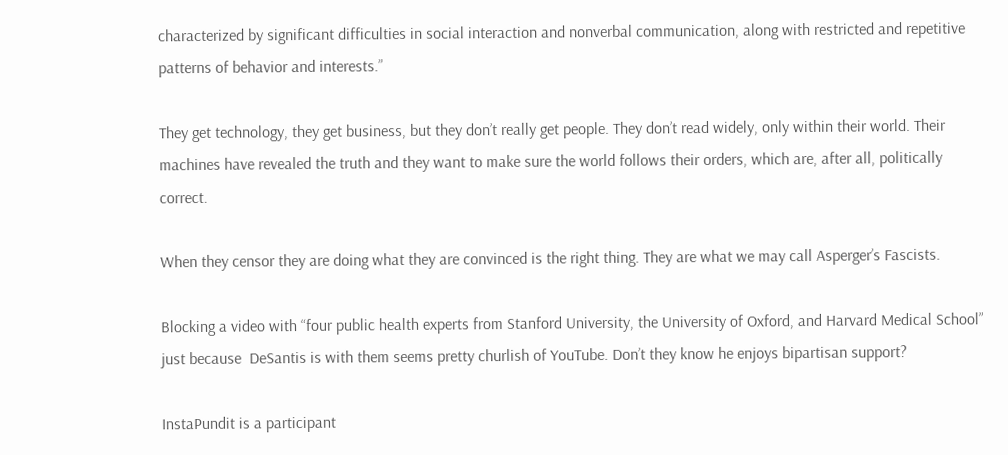characterized by significant difficulties in social interaction and nonverbal communication, along with restricted and repetitive patterns of behavior and interests.”

They get technology, they get business, but they don’t really get people. They don’t read widely, only within their world. Their machines have revealed the truth and they want to make sure the world follows their orders, which are, after all, politically correct.

When they censor they are doing what they are convinced is the right thing. They are what we may call Asperger’s Fascists.

Blocking a video with “four public health experts from Stanford University, the University of Oxford, and Harvard Medical School” just because  DeSantis is with them seems pretty churlish of YouTube. Don’t they know he enjoys bipartisan support?

InstaPundit is a participant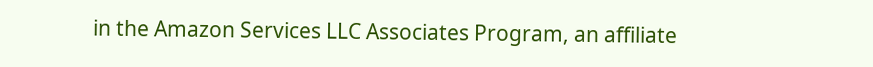in the Amazon Services LLC Associates Program, an affiliate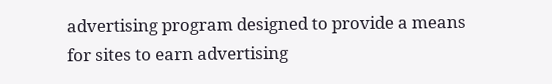advertising program designed to provide a means for sites to earn advertising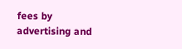fees by advertising and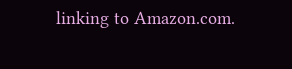linking to Amazon.com.